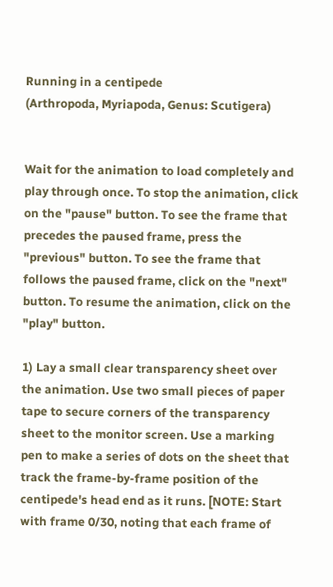Running in a centipede
(Arthropoda, Myriapoda, Genus: Scutigera)


Wait for the animation to load completely and play through once. To stop the animation, click on the "pause" button. To see the frame that precedes the paused frame, press the "previous" button. To see the frame that follows the paused frame, click on the "next" button. To resume the animation, click on the "play" button.

1) Lay a small clear transparency sheet over the animation. Use two small pieces of paper tape to secure corners of the transparency sheet to the monitor screen. Use a marking pen to make a series of dots on the sheet that track the frame-by-frame position of the centipede's head end as it runs. [NOTE: Start with frame 0/30, noting that each frame of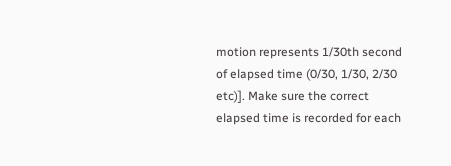motion represents 1/30th second of elapsed time (0/30, 1/30, 2/30 etc)]. Make sure the correct elapsed time is recorded for each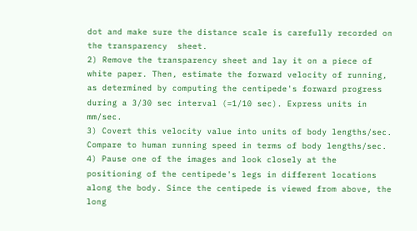dot and make sure the distance scale is carefully recorded on the transparency  sheet.
2) Remove the transparency sheet and lay it on a piece of white paper. Then, estimate the forward velocity of running, as determined by computing the centipede's forward progress during a 3/30 sec interval (=1/10 sec). Express units in mm/sec.
3) Covert this velocity value into units of body lengths/sec. Compare to human running speed in terms of body lengths/sec.
4) Pause one of the images and look closely at the positioning of the centipede's legs in different locations along the body. Since the centipede is viewed from above, the long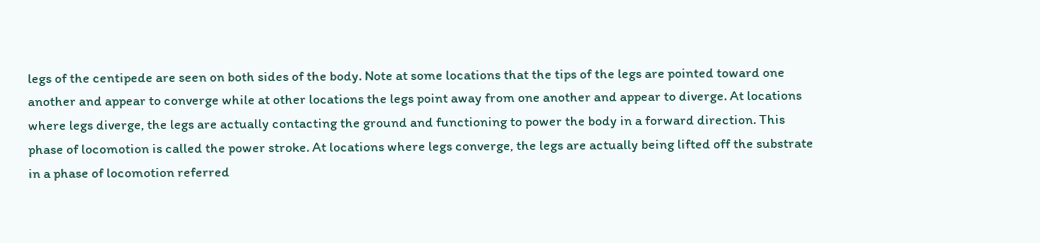legs of the centipede are seen on both sides of the body. Note at some locations that the tips of the legs are pointed toward one another and appear to converge while at other locations the legs point away from one another and appear to diverge. At locations where legs diverge, the legs are actually contacting the ground and functioning to power the body in a forward direction. This phase of locomotion is called the power stroke. At locations where legs converge, the legs are actually being lifted off the substrate in a phase of locomotion referred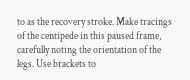to as the recovery stroke. Make tracings of the centipede in this paused frame, carefully noting the orientation of the legs. Use brackets to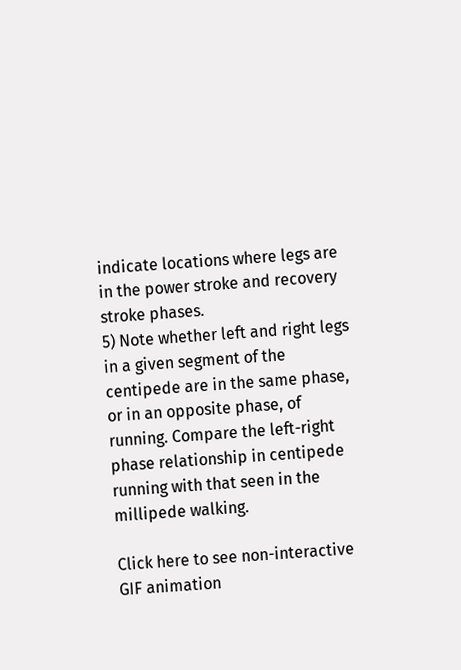indicate locations where legs are in the power stroke and recovery stroke phases.
5) Note whether left and right legs in a given segment of the centipede are in the same phase, or in an opposite phase, of running. Compare the left-right phase relationship in centipede running with that seen in the
millipede walking.

Click here to see non-interactive GIF animation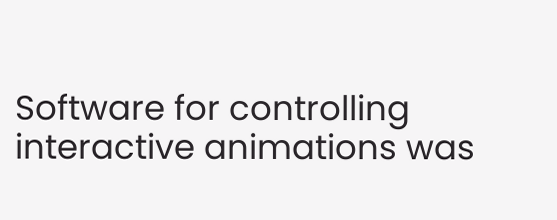Software for controlling interactive animations was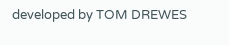developed by TOM DREWES